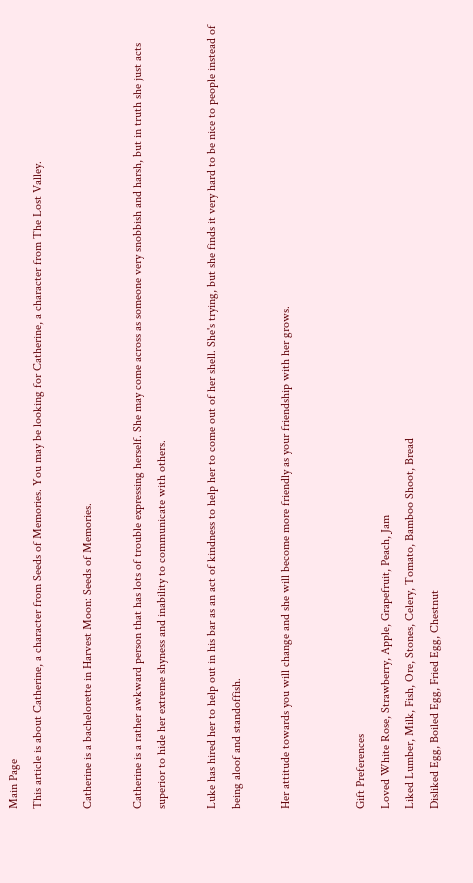Main Page
This article is about Catherine, a character from Seeds of Memories. You may be looking for Catherine, a character from The Lost Valley.

Catherine is a bachelorette in Harvest Moon: Seeds of Memories.

Catherine is a rather awkward person that has lots of trouble expressing herself. She may come across as someone very snobbish and harsh, but in truth she just acts superior to hide her extreme shyness and inability to communicate with others.

Luke has hired her to help out in his bar as an act of kindness to help her to come out of her shell. She's trying, but she finds it very hard to be nice to people instead of being aloof and standoffish.

Her attitude towards you will change and she will become more friendly as your friendship with her grows.


Gift Preferences
Loved White Rose, Strawberry, Apple, Grapefruit, Peach, Jam
Liked Lumber, Milk, Fish, Ore, Stones, Celery, Tomato, Bamboo Shoot, Bread
Disliked Egg, Boiled Egg, Fried Egg, Chestnut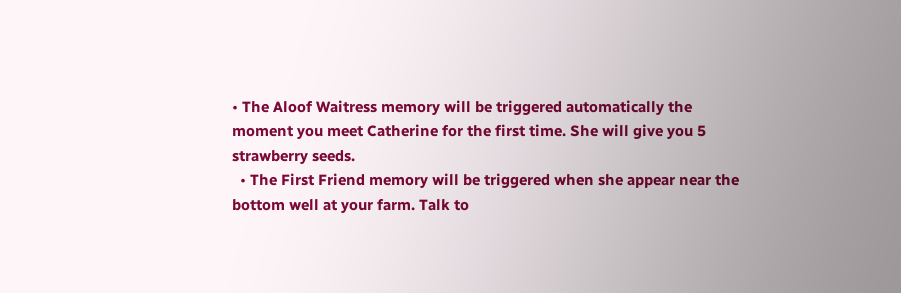• The Aloof Waitress memory will be triggered automatically the moment you meet Catherine for the first time. She will give you 5 strawberry seeds.
  • The First Friend memory will be triggered when she appear near the bottom well at your farm. Talk to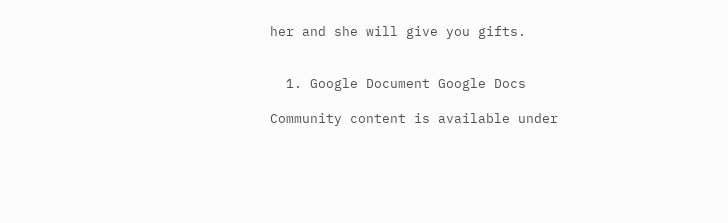her and she will give you gifts.


  1. Google Document Google Docs

Community content is available under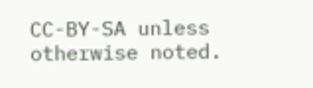CC-BY-SA unless otherwise noted.